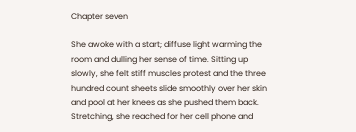Chapter seven

She awoke with a start; diffuse light warming the room and dulling her sense of time. Sitting up slowly, she felt stiff muscles protest and the three hundred count sheets slide smoothly over her skin and pool at her knees as she pushed them back. Stretching, she reached for her cell phone and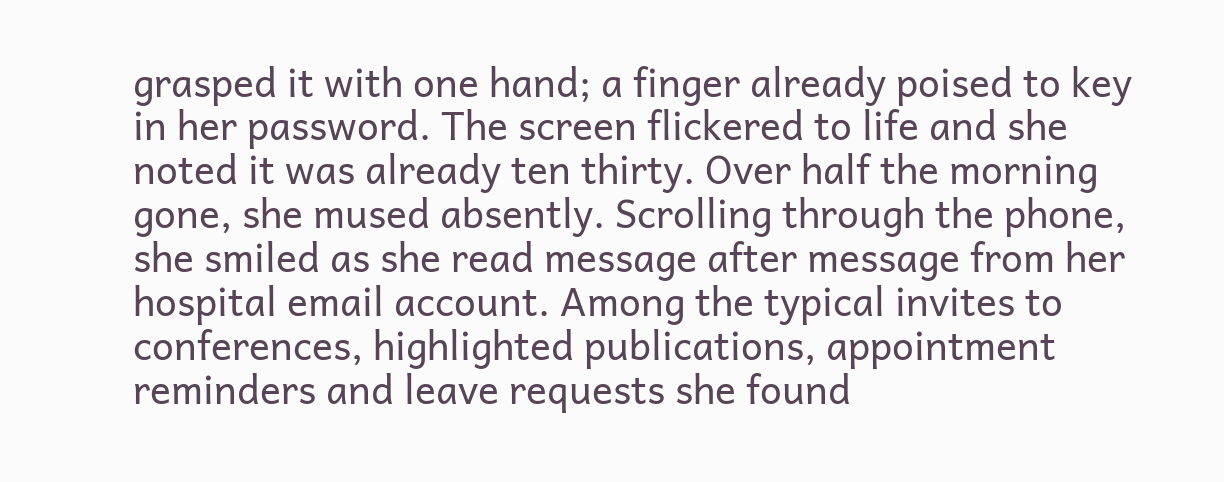grasped it with one hand; a finger already poised to key in her password. The screen flickered to life and she noted it was already ten thirty. Over half the morning gone, she mused absently. Scrolling through the phone, she smiled as she read message after message from her hospital email account. Among the typical invites to conferences, highlighted publications, appointment reminders and leave requests she found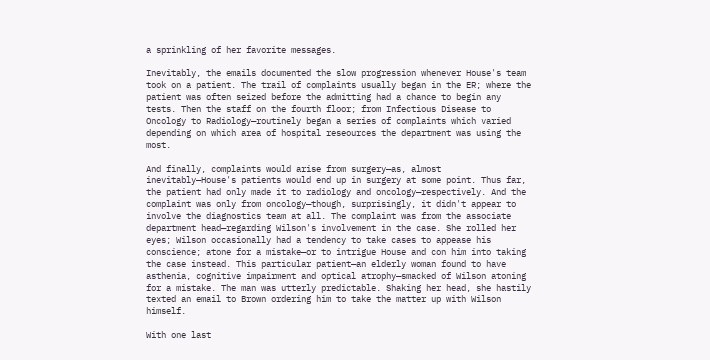a sprinkling of her favorite messages.

Inevitably, the emails documented the slow progression whenever House's team took on a patient. The trail of complaints usually began in the ER; where the patient was often seized before the admitting had a chance to begin any tests. Then the staff on the fourth floor; from Infectious Disease to Oncology to Radiology—routinely began a series of complaints which varied depending on which area of hospital reseources the department was using the most.

And finally, complaints would arise from surgery—as, almost inevitably—House's patients would end up in surgery at some point. Thus far, the patient had only made it to radiology and oncology—respectively. And the complaint was only from oncology—though, surprisingly, it didn't appear to involve the diagnostics team at all. The complaint was from the associate department head—regarding Wilson's involvement in the case. She rolled her eyes; Wilson occasionally had a tendency to take cases to appease his conscience; atone for a mistake—or to intrigue House and con him into taking the case instead. This particular patient—an elderly woman found to have asthenia, cognitive impairment and optical atrophy—smacked of Wilson atoning for a mistake. The man was utterly predictable. Shaking her head, she hastily texted an email to Brown ordering him to take the matter up with Wilson himself.

With one last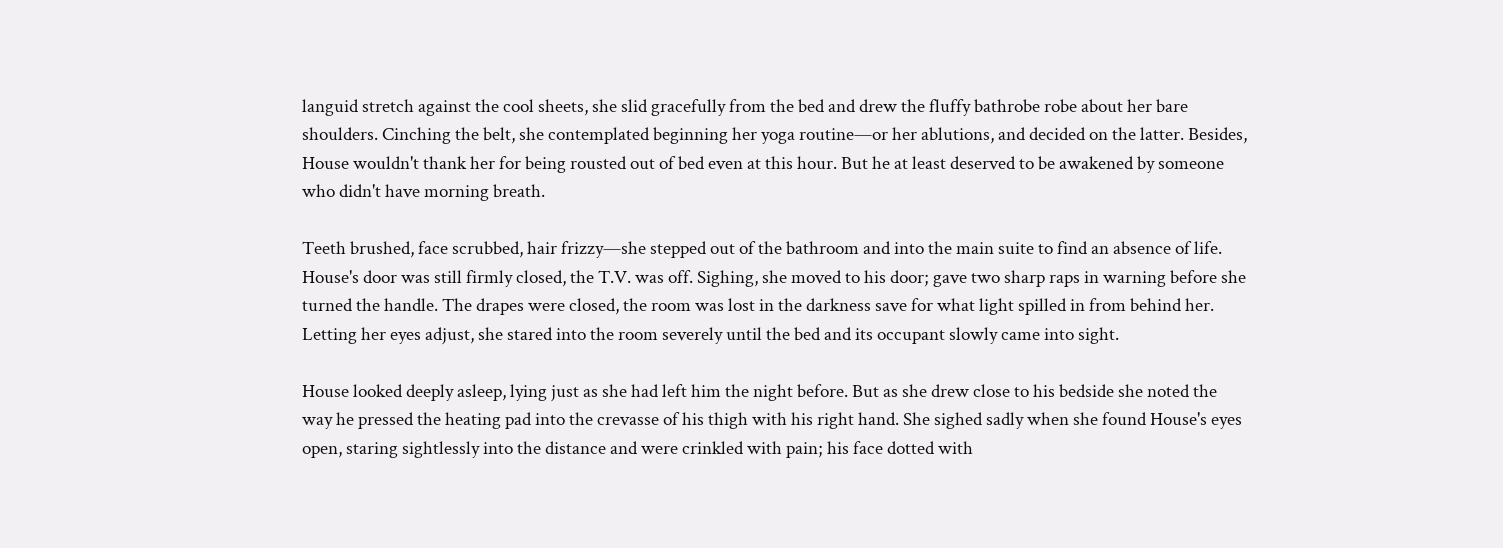languid stretch against the cool sheets, she slid gracefully from the bed and drew the fluffy bathrobe robe about her bare shoulders. Cinching the belt, she contemplated beginning her yoga routine—or her ablutions, and decided on the latter. Besides, House wouldn't thank her for being rousted out of bed even at this hour. But he at least deserved to be awakened by someone who didn't have morning breath.

Teeth brushed, face scrubbed, hair frizzy—she stepped out of the bathroom and into the main suite to find an absence of life. House's door was still firmly closed, the T.V. was off. Sighing, she moved to his door; gave two sharp raps in warning before she turned the handle. The drapes were closed, the room was lost in the darkness save for what light spilled in from behind her. Letting her eyes adjust, she stared into the room severely until the bed and its occupant slowly came into sight.

House looked deeply asleep, lying just as she had left him the night before. But as she drew close to his bedside she noted the way he pressed the heating pad into the crevasse of his thigh with his right hand. She sighed sadly when she found House's eyes open, staring sightlessly into the distance and were crinkled with pain; his face dotted with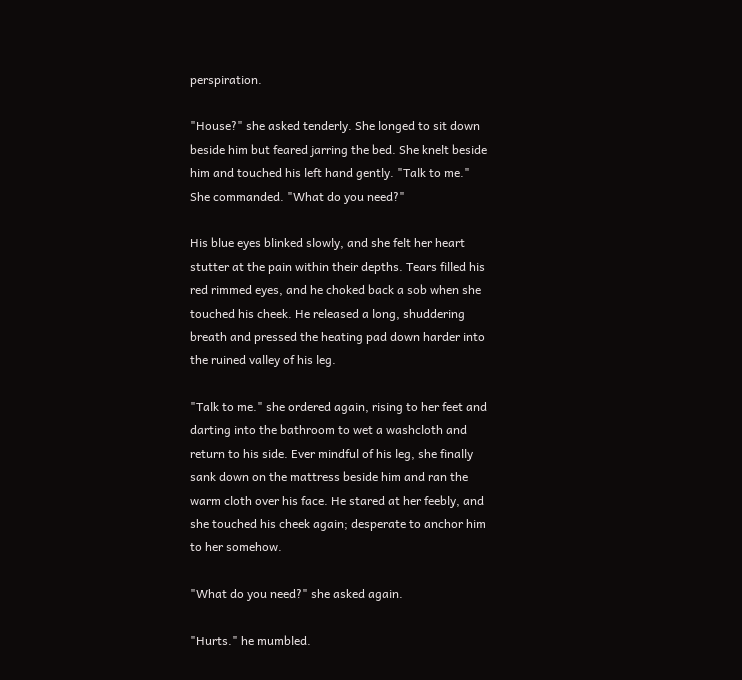perspiration.

"House?" she asked tenderly. She longed to sit down beside him but feared jarring the bed. She knelt beside him and touched his left hand gently. "Talk to me." She commanded. "What do you need?"

His blue eyes blinked slowly, and she felt her heart stutter at the pain within their depths. Tears filled his red rimmed eyes, and he choked back a sob when she touched his cheek. He released a long, shuddering breath and pressed the heating pad down harder into the ruined valley of his leg.

"Talk to me." she ordered again, rising to her feet and darting into the bathroom to wet a washcloth and return to his side. Ever mindful of his leg, she finally sank down on the mattress beside him and ran the warm cloth over his face. He stared at her feebly, and she touched his cheek again; desperate to anchor him to her somehow.

"What do you need?" she asked again.

"Hurts." he mumbled.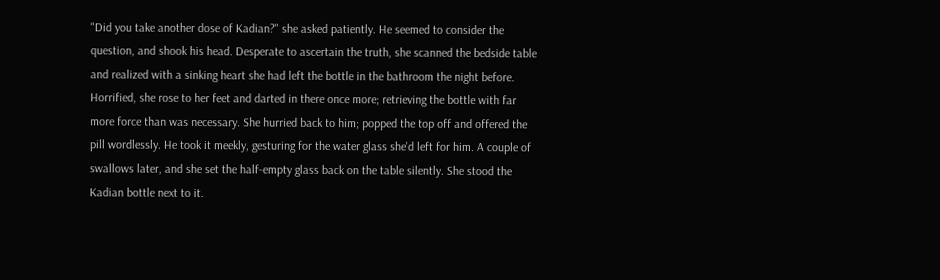"Did you take another dose of Kadian?" she asked patiently. He seemed to consider the question, and shook his head. Desperate to ascertain the truth, she scanned the bedside table and realized with a sinking heart she had left the bottle in the bathroom the night before. Horrified, she rose to her feet and darted in there once more; retrieving the bottle with far more force than was necessary. She hurried back to him; popped the top off and offered the pill wordlessly. He took it meekly, gesturing for the water glass she'd left for him. A couple of swallows later, and she set the half-empty glass back on the table silently. She stood the Kadian bottle next to it.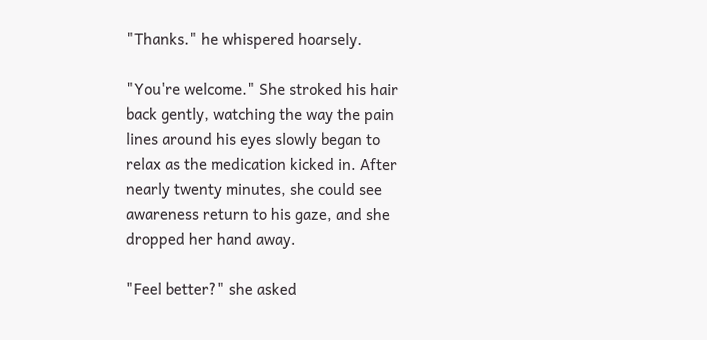"Thanks." he whispered hoarsely.

"You're welcome." She stroked his hair back gently, watching the way the pain lines around his eyes slowly began to relax as the medication kicked in. After nearly twenty minutes, she could see awareness return to his gaze, and she dropped her hand away.

"Feel better?" she asked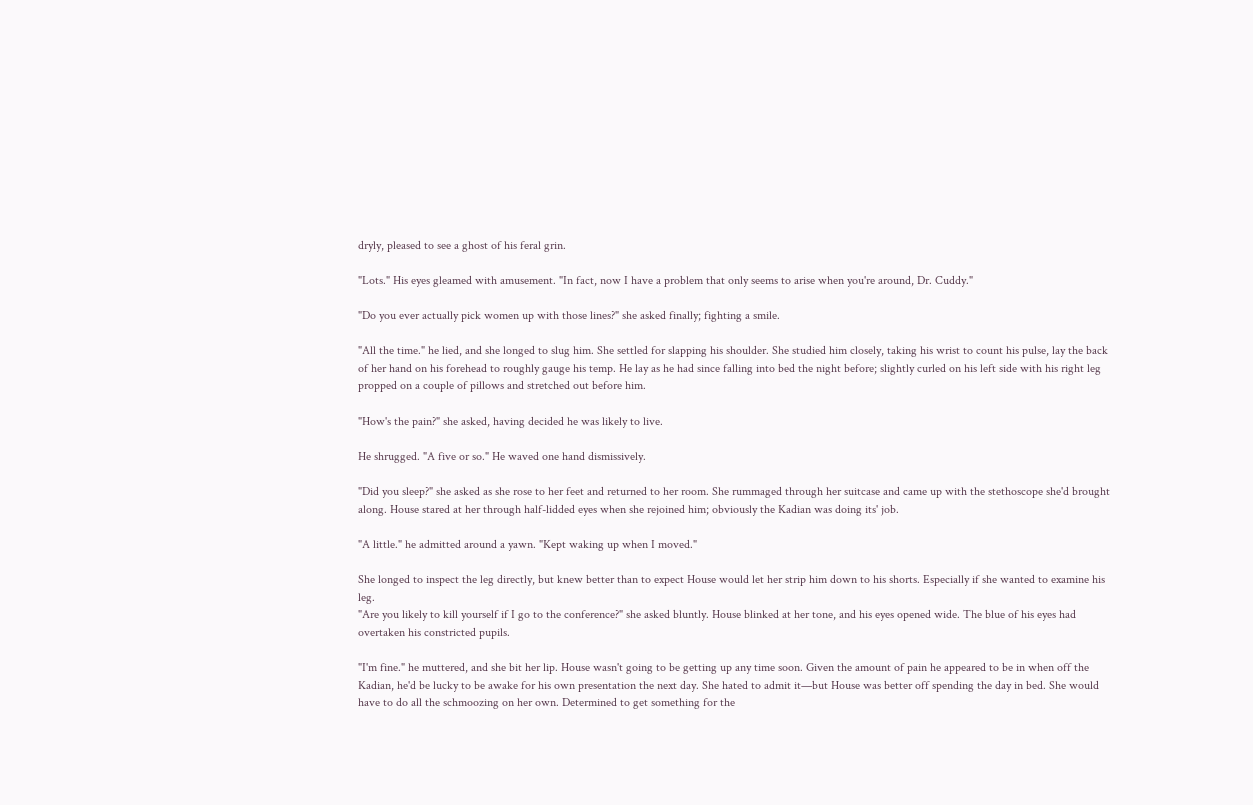dryly, pleased to see a ghost of his feral grin.

"Lots." His eyes gleamed with amusement. "In fact, now I have a problem that only seems to arise when you're around, Dr. Cuddy."

"Do you ever actually pick women up with those lines?" she asked finally; fighting a smile.

"All the time." he lied, and she longed to slug him. She settled for slapping his shoulder. She studied him closely, taking his wrist to count his pulse, lay the back of her hand on his forehead to roughly gauge his temp. He lay as he had since falling into bed the night before; slightly curled on his left side with his right leg propped on a couple of pillows and stretched out before him.

"How's the pain?" she asked, having decided he was likely to live.

He shrugged. "A five or so." He waved one hand dismissively.

"Did you sleep?" she asked as she rose to her feet and returned to her room. She rummaged through her suitcase and came up with the stethoscope she'd brought along. House stared at her through half-lidded eyes when she rejoined him; obviously the Kadian was doing its' job.

"A little." he admitted around a yawn. "Kept waking up when I moved."

She longed to inspect the leg directly, but knew better than to expect House would let her strip him down to his shorts. Especially if she wanted to examine his leg.
"Are you likely to kill yourself if I go to the conference?" she asked bluntly. House blinked at her tone, and his eyes opened wide. The blue of his eyes had overtaken his constricted pupils.

"I'm fine." he muttered, and she bit her lip. House wasn't going to be getting up any time soon. Given the amount of pain he appeared to be in when off the Kadian, he'd be lucky to be awake for his own presentation the next day. She hated to admit it—but House was better off spending the day in bed. She would have to do all the schmoozing on her own. Determined to get something for the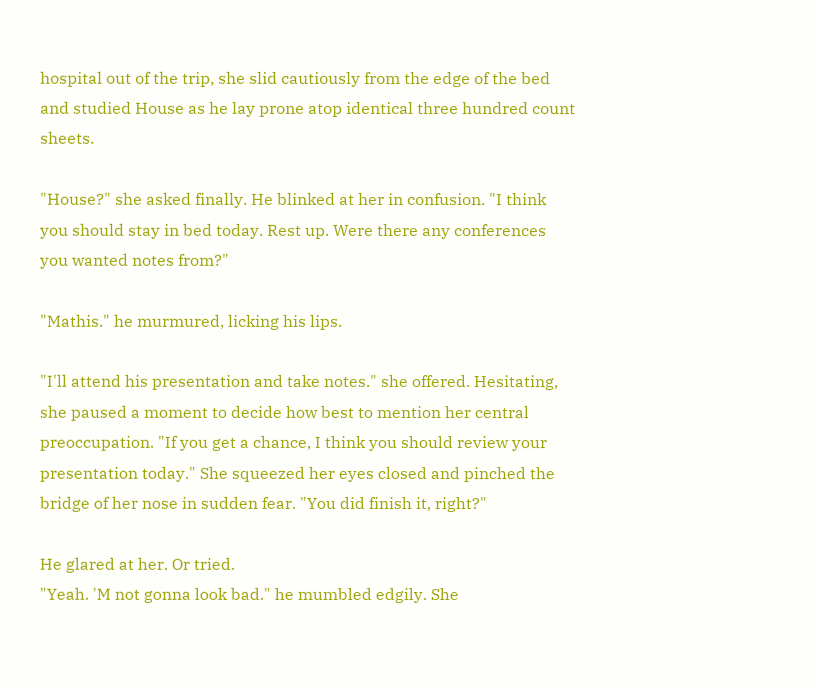hospital out of the trip, she slid cautiously from the edge of the bed and studied House as he lay prone atop identical three hundred count sheets.

"House?" she asked finally. He blinked at her in confusion. "I think you should stay in bed today. Rest up. Were there any conferences you wanted notes from?"

"Mathis." he murmured, licking his lips.

"I'll attend his presentation and take notes." she offered. Hesitating, she paused a moment to decide how best to mention her central preoccupation. "If you get a chance, I think you should review your presentation today." She squeezed her eyes closed and pinched the bridge of her nose in sudden fear. "You did finish it, right?"

He glared at her. Or tried.
"Yeah. 'M not gonna look bad." he mumbled edgily. She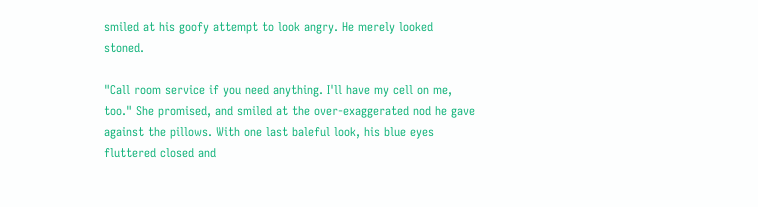smiled at his goofy attempt to look angry. He merely looked stoned.

"Call room service if you need anything. I'll have my cell on me, too." She promised, and smiled at the over-exaggerated nod he gave against the pillows. With one last baleful look, his blue eyes fluttered closed and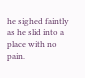he sighed faintly as he slid into a place with no pain.